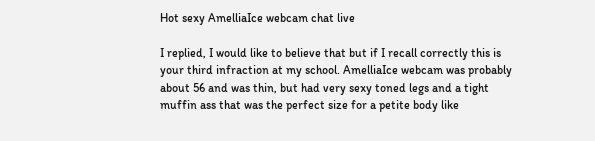Hot sexy AmelliaIce webcam chat live

I replied, I would like to believe that but if I recall correctly this is your third infraction at my school. AmelliaIce webcam was probably about 56 and was thin, but had very sexy toned legs and a tight muffin ass that was the perfect size for a petite body like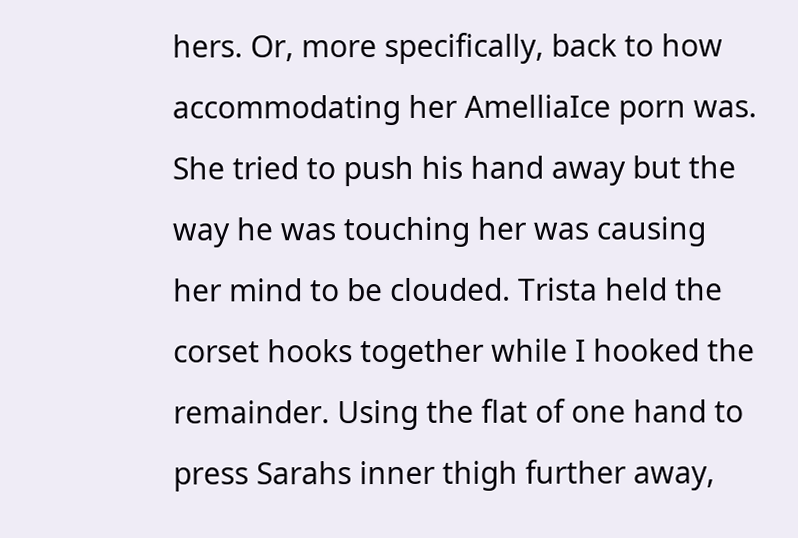hers. Or, more specifically, back to how accommodating her AmelliaIce porn was. She tried to push his hand away but the way he was touching her was causing her mind to be clouded. Trista held the corset hooks together while I hooked the remainder. Using the flat of one hand to press Sarahs inner thigh further away,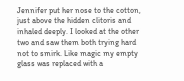Jennifer put her nose to the cotton, just above the hidden clitoris and inhaled deeply. I looked at the other two and saw them both trying hard not to smirk. Like magic my empty glass was replaced with a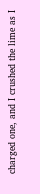charged one, and I crushed the lime as I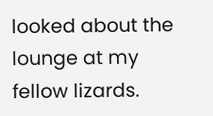looked about the lounge at my fellow lizards.